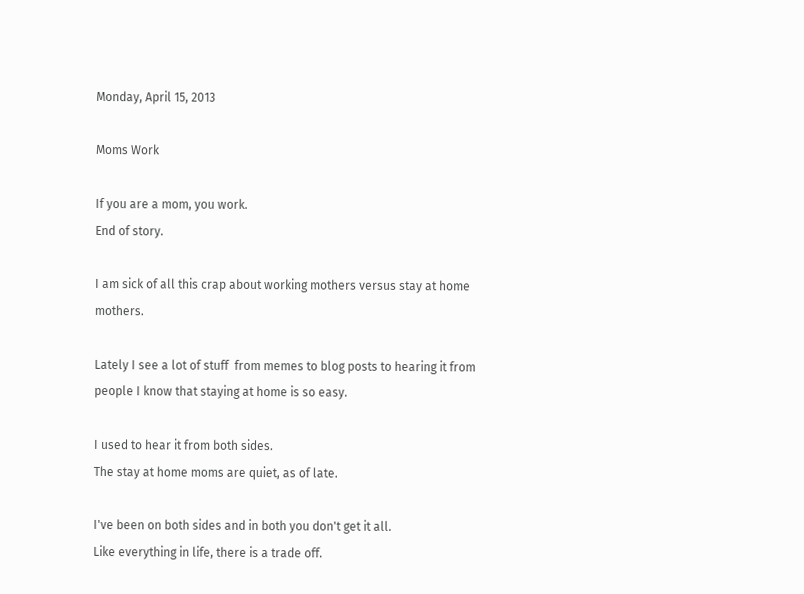Monday, April 15, 2013

Moms Work

If you are a mom, you work.
End of story.

I am sick of all this crap about working mothers versus stay at home mothers.

Lately I see a lot of stuff  from memes to blog posts to hearing it from people I know that staying at home is so easy.

I used to hear it from both sides.
The stay at home moms are quiet, as of late.

I've been on both sides and in both you don't get it all.
Like everything in life, there is a trade off.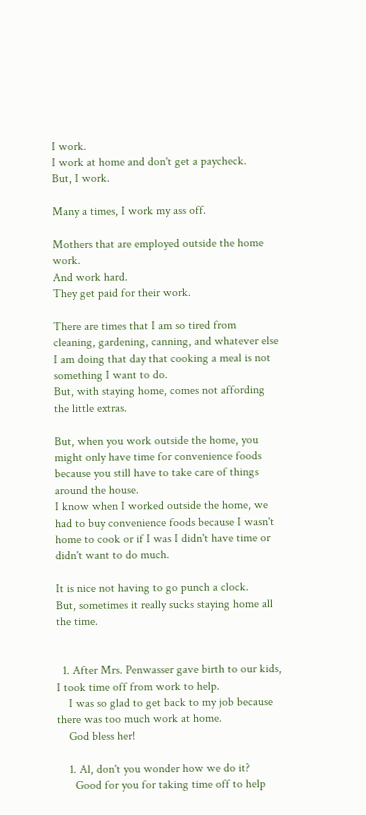I work.
I work at home and don't get a paycheck.
But, I work.

Many a times, I work my ass off.

Mothers that are employed outside the home work.
And work hard.
They get paid for their work.

There are times that I am so tired from cleaning, gardening, canning, and whatever else I am doing that day that cooking a meal is not something I want to do.
But, with staying home, comes not affording the little extras.

But, when you work outside the home, you might only have time for convenience foods because you still have to take care of things around the house.
I know when I worked outside the home, we had to buy convenience foods because I wasn't home to cook or if I was I didn't have time or didn't want to do much.

It is nice not having to go punch a clock.
But, sometimes it really sucks staying home all the time.


  1. After Mrs. Penwasser gave birth to our kids, I took time off from work to help.
    I was so glad to get back to my job because there was too much work at home.
    God bless her!

    1. Al, don't you wonder how we do it?
      Good for you for taking time off to help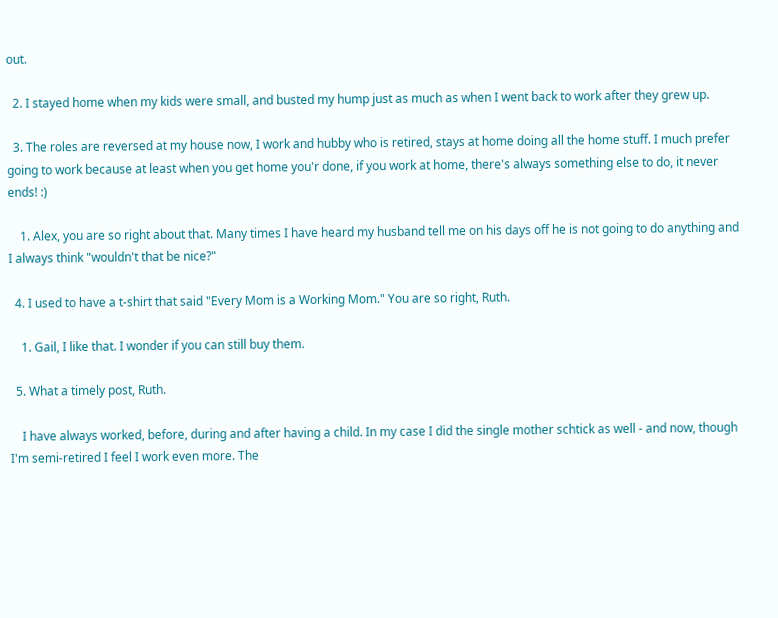out.

  2. I stayed home when my kids were small, and busted my hump just as much as when I went back to work after they grew up.

  3. The roles are reversed at my house now, I work and hubby who is retired, stays at home doing all the home stuff. I much prefer going to work because at least when you get home you'r done, if you work at home, there's always something else to do, it never ends! :)

    1. Alex, you are so right about that. Many times I have heard my husband tell me on his days off he is not going to do anything and I always think "wouldn't that be nice?"

  4. I used to have a t-shirt that said "Every Mom is a Working Mom." You are so right, Ruth.

    1. Gail, I like that. I wonder if you can still buy them.

  5. What a timely post, Ruth.

    I have always worked, before, during and after having a child. In my case I did the single mother schtick as well - and now, though I'm semi-retired I feel I work even more. The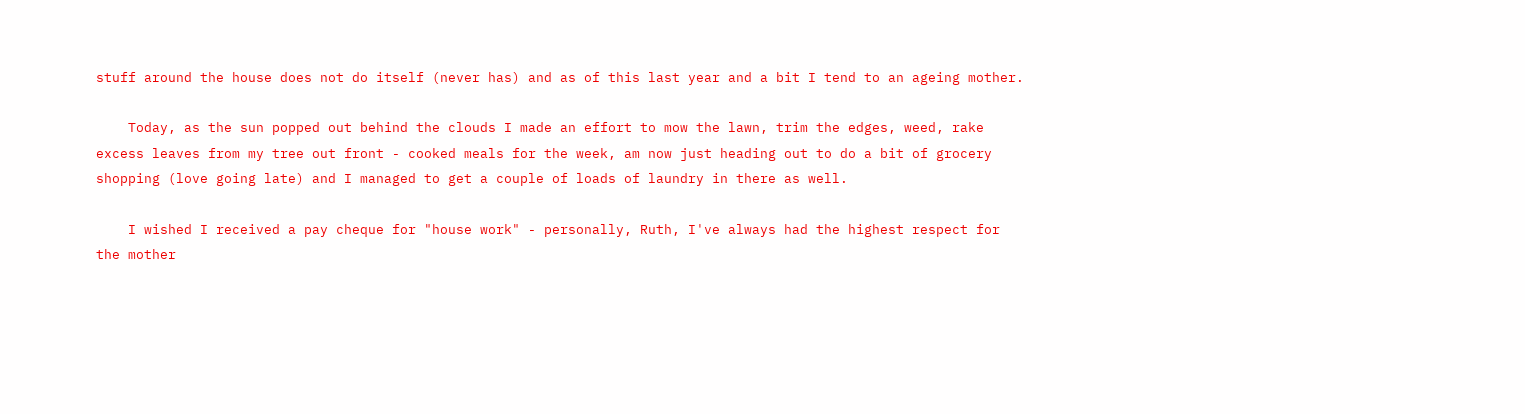stuff around the house does not do itself (never has) and as of this last year and a bit I tend to an ageing mother.

    Today, as the sun popped out behind the clouds I made an effort to mow the lawn, trim the edges, weed, rake excess leaves from my tree out front - cooked meals for the week, am now just heading out to do a bit of grocery shopping (love going late) and I managed to get a couple of loads of laundry in there as well.

    I wished I received a pay cheque for "house work" - personally, Ruth, I've always had the highest respect for the mother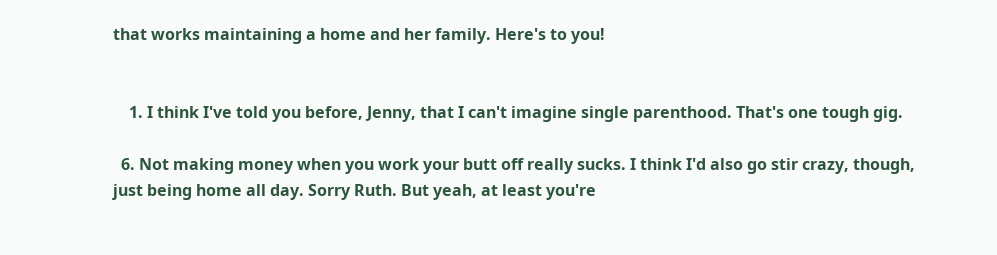that works maintaining a home and her family. Here's to you!


    1. I think I've told you before, Jenny, that I can't imagine single parenthood. That's one tough gig.

  6. Not making money when you work your butt off really sucks. I think I'd also go stir crazy, though, just being home all day. Sorry Ruth. But yeah, at least you're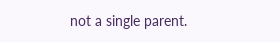not a single parent.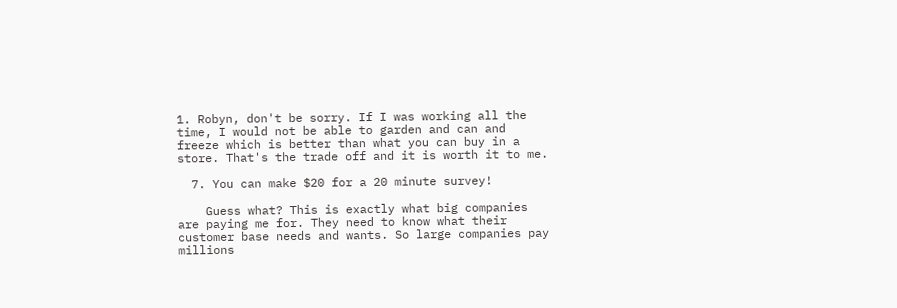1. Robyn, don't be sorry. If I was working all the time, I would not be able to garden and can and freeze which is better than what you can buy in a store. That's the trade off and it is worth it to me.

  7. You can make $20 for a 20 minute survey!

    Guess what? This is exactly what big companies are paying me for. They need to know what their customer base needs and wants. So large companies pay millions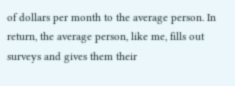of dollars per month to the average person. In return, the average person, like me, fills out surveys and gives them their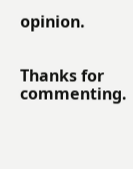opinion.


Thanks for commenting.